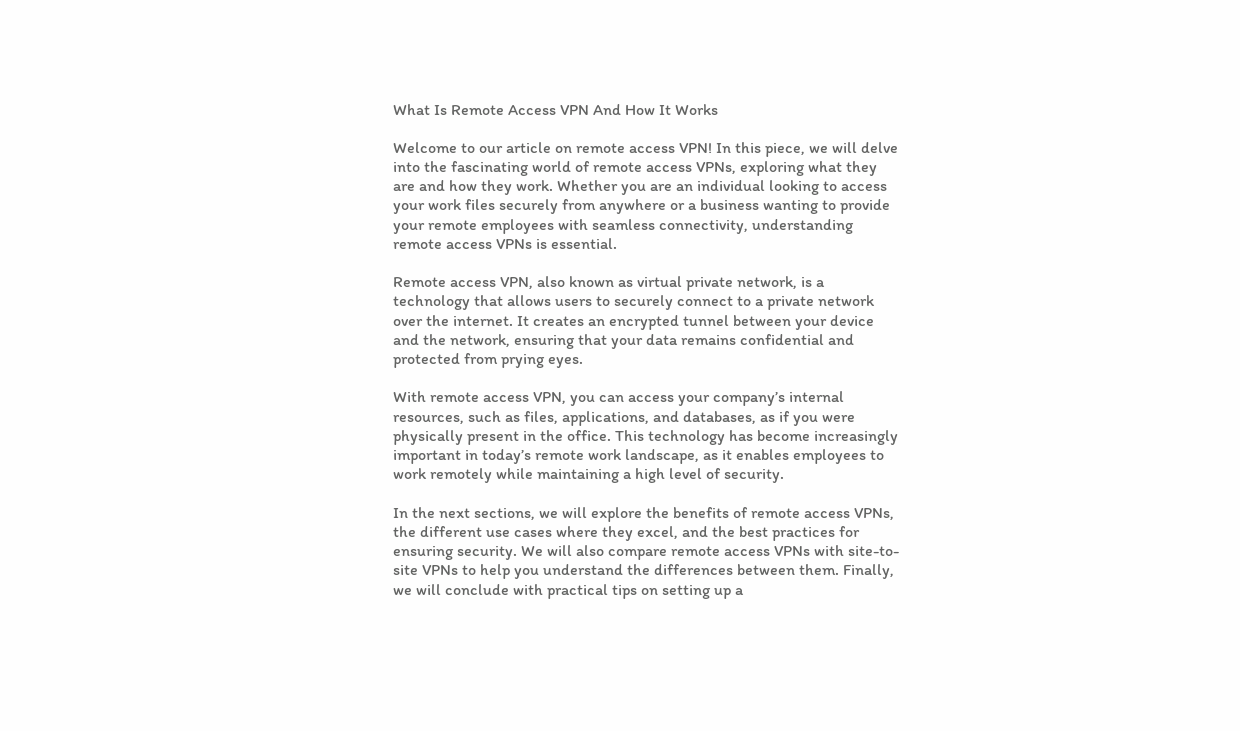What Is Remote Access VPN And How It Works

Welcome to our article on remote access VPN! In this piece, we will delve into the fascinating world of remote access VPNs, exploring what they are and how they work. Whether you are an individual looking to access your work files securely from anywhere or a business wanting to provide your remote employees with seamless connectivity, understanding remote access VPNs is essential.

Remote access VPN, also known as virtual private network, is a technology that allows users to securely connect to a private network over the internet. It creates an encrypted tunnel between your device and the network, ensuring that your data remains confidential and protected from prying eyes.

With remote access VPN, you can access your company’s internal resources, such as files, applications, and databases, as if you were physically present in the office. This technology has become increasingly important in today’s remote work landscape, as it enables employees to work remotely while maintaining a high level of security.

In the next sections, we will explore the benefits of remote access VPNs, the different use cases where they excel, and the best practices for ensuring security. We will also compare remote access VPNs with site-to-site VPNs to help you understand the differences between them. Finally, we will conclude with practical tips on setting up a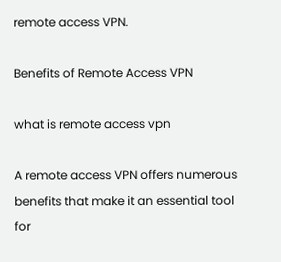remote access VPN.

Benefits of Remote Access VPN

what is remote access vpn

A remote access VPN offers numerous benefits that make it an essential tool for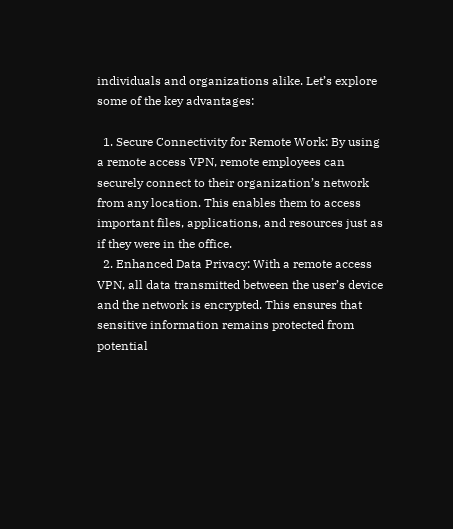individuals and organizations alike. Let’s explore some of the key advantages:

  1. Secure Connectivity for Remote Work: By using a remote access VPN, remote employees can securely connect to their organization’s network from any location. This enables them to access important files, applications, and resources just as if they were in the office.
  2. Enhanced Data Privacy: With a remote access VPN, all data transmitted between the user’s device and the network is encrypted. This ensures that sensitive information remains protected from potential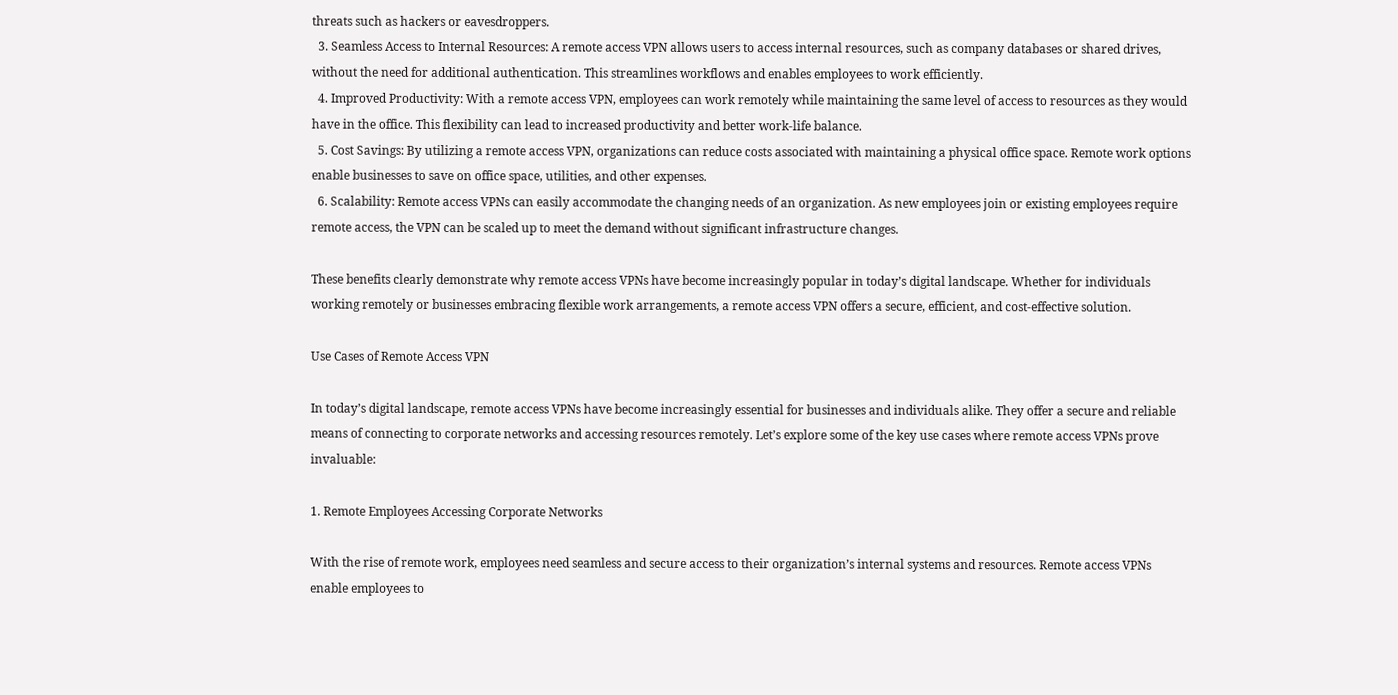threats such as hackers or eavesdroppers.
  3. Seamless Access to Internal Resources: A remote access VPN allows users to access internal resources, such as company databases or shared drives, without the need for additional authentication. This streamlines workflows and enables employees to work efficiently.
  4. Improved Productivity: With a remote access VPN, employees can work remotely while maintaining the same level of access to resources as they would have in the office. This flexibility can lead to increased productivity and better work-life balance.
  5. Cost Savings: By utilizing a remote access VPN, organizations can reduce costs associated with maintaining a physical office space. Remote work options enable businesses to save on office space, utilities, and other expenses.
  6. Scalability: Remote access VPNs can easily accommodate the changing needs of an organization. As new employees join or existing employees require remote access, the VPN can be scaled up to meet the demand without significant infrastructure changes.

These benefits clearly demonstrate why remote access VPNs have become increasingly popular in today’s digital landscape. Whether for individuals working remotely or businesses embracing flexible work arrangements, a remote access VPN offers a secure, efficient, and cost-effective solution.

Use Cases of Remote Access VPN

In today’s digital landscape, remote access VPNs have become increasingly essential for businesses and individuals alike. They offer a secure and reliable means of connecting to corporate networks and accessing resources remotely. Let’s explore some of the key use cases where remote access VPNs prove invaluable:

1. Remote Employees Accessing Corporate Networks

With the rise of remote work, employees need seamless and secure access to their organization’s internal systems and resources. Remote access VPNs enable employees to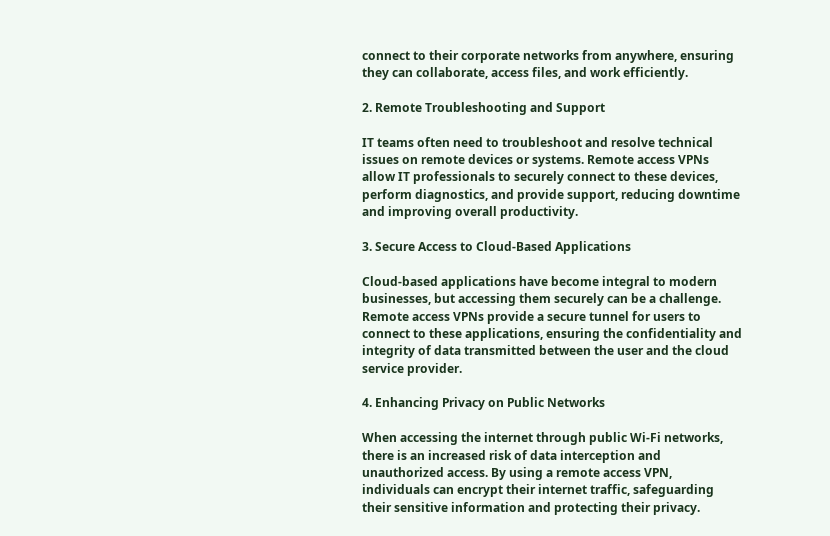connect to their corporate networks from anywhere, ensuring they can collaborate, access files, and work efficiently.

2. Remote Troubleshooting and Support

IT teams often need to troubleshoot and resolve technical issues on remote devices or systems. Remote access VPNs allow IT professionals to securely connect to these devices, perform diagnostics, and provide support, reducing downtime and improving overall productivity.

3. Secure Access to Cloud-Based Applications

Cloud-based applications have become integral to modern businesses, but accessing them securely can be a challenge. Remote access VPNs provide a secure tunnel for users to connect to these applications, ensuring the confidentiality and integrity of data transmitted between the user and the cloud service provider.

4. Enhancing Privacy on Public Networks

When accessing the internet through public Wi-Fi networks, there is an increased risk of data interception and unauthorized access. By using a remote access VPN, individuals can encrypt their internet traffic, safeguarding their sensitive information and protecting their privacy.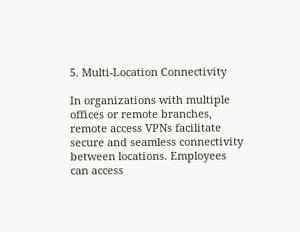5. Multi-Location Connectivity

In organizations with multiple offices or remote branches, remote access VPNs facilitate secure and seamless connectivity between locations. Employees can access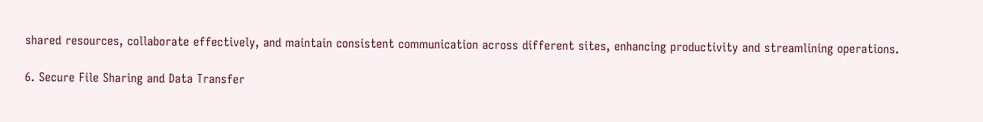shared resources, collaborate effectively, and maintain consistent communication across different sites, enhancing productivity and streamlining operations.

6. Secure File Sharing and Data Transfer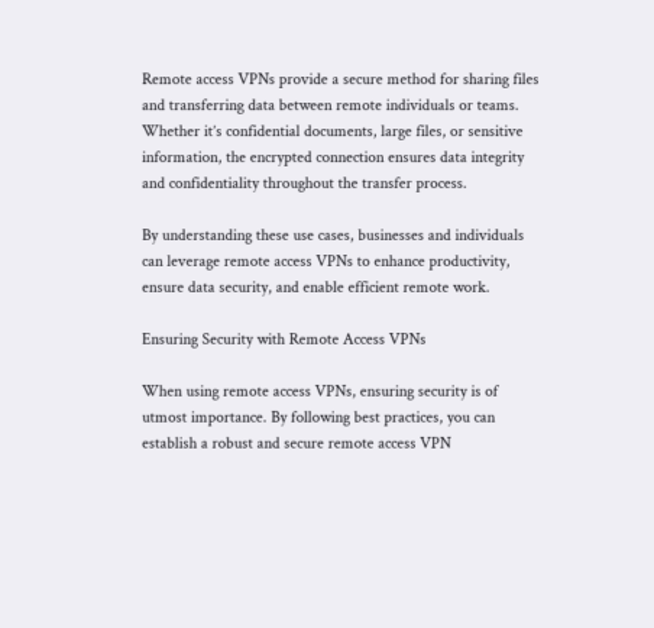Remote access VPNs provide a secure method for sharing files and transferring data between remote individuals or teams. Whether it’s confidential documents, large files, or sensitive information, the encrypted connection ensures data integrity and confidentiality throughout the transfer process.

By understanding these use cases, businesses and individuals can leverage remote access VPNs to enhance productivity, ensure data security, and enable efficient remote work.

Ensuring Security with Remote Access VPNs

When using remote access VPNs, ensuring security is of utmost importance. By following best practices, you can establish a robust and secure remote access VPN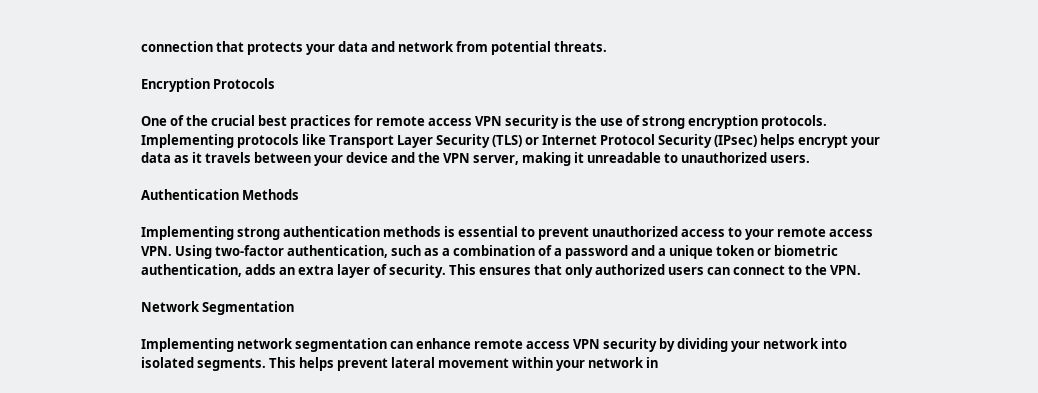connection that protects your data and network from potential threats.

Encryption Protocols

One of the crucial best practices for remote access VPN security is the use of strong encryption protocols. Implementing protocols like Transport Layer Security (TLS) or Internet Protocol Security (IPsec) helps encrypt your data as it travels between your device and the VPN server, making it unreadable to unauthorized users.

Authentication Methods

Implementing strong authentication methods is essential to prevent unauthorized access to your remote access VPN. Using two-factor authentication, such as a combination of a password and a unique token or biometric authentication, adds an extra layer of security. This ensures that only authorized users can connect to the VPN.

Network Segmentation

Implementing network segmentation can enhance remote access VPN security by dividing your network into isolated segments. This helps prevent lateral movement within your network in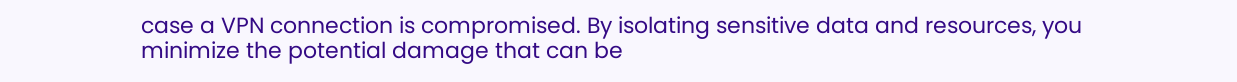case a VPN connection is compromised. By isolating sensitive data and resources, you minimize the potential damage that can be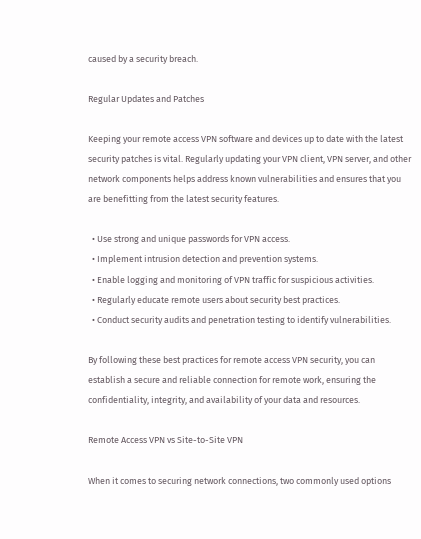caused by a security breach.

Regular Updates and Patches

Keeping your remote access VPN software and devices up to date with the latest security patches is vital. Regularly updating your VPN client, VPN server, and other network components helps address known vulnerabilities and ensures that you are benefitting from the latest security features.

  • Use strong and unique passwords for VPN access.
  • Implement intrusion detection and prevention systems.
  • Enable logging and monitoring of VPN traffic for suspicious activities.
  • Regularly educate remote users about security best practices.
  • Conduct security audits and penetration testing to identify vulnerabilities.

By following these best practices for remote access VPN security, you can establish a secure and reliable connection for remote work, ensuring the confidentiality, integrity, and availability of your data and resources.

Remote Access VPN vs Site-to-Site VPN

When it comes to securing network connections, two commonly used options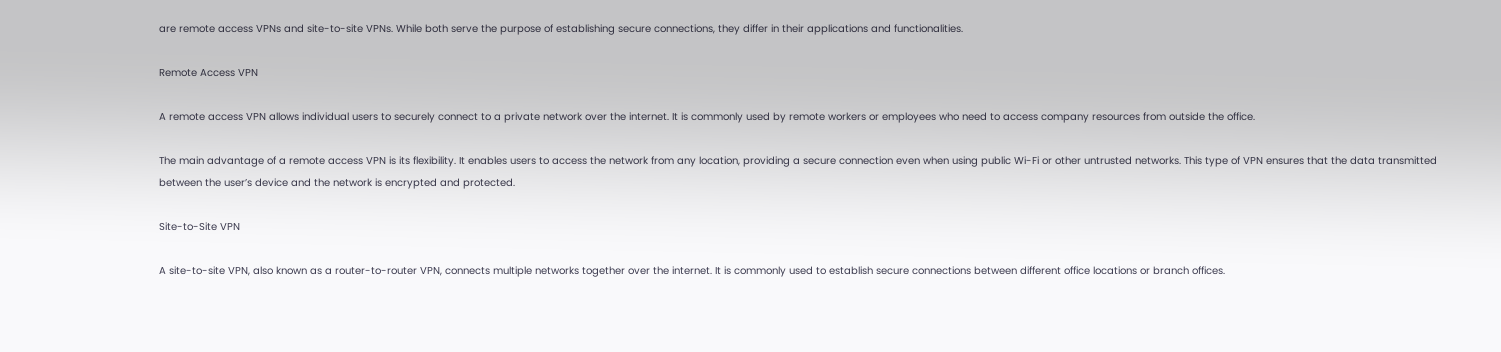are remote access VPNs and site-to-site VPNs. While both serve the purpose of establishing secure connections, they differ in their applications and functionalities.

Remote Access VPN

A remote access VPN allows individual users to securely connect to a private network over the internet. It is commonly used by remote workers or employees who need to access company resources from outside the office.

The main advantage of a remote access VPN is its flexibility. It enables users to access the network from any location, providing a secure connection even when using public Wi-Fi or other untrusted networks. This type of VPN ensures that the data transmitted between the user’s device and the network is encrypted and protected.

Site-to-Site VPN

A site-to-site VPN, also known as a router-to-router VPN, connects multiple networks together over the internet. It is commonly used to establish secure connections between different office locations or branch offices.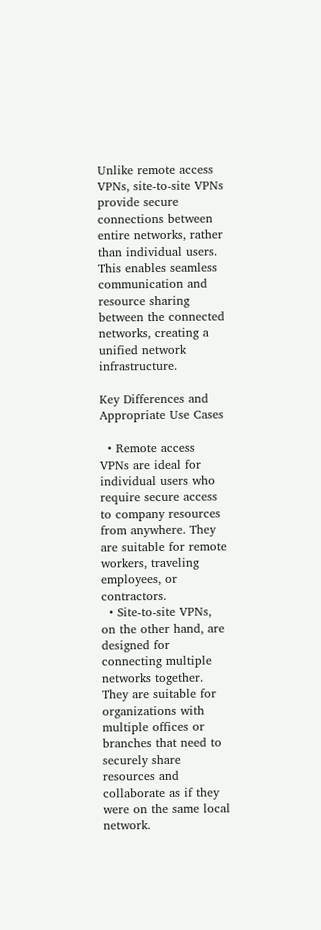Unlike remote access VPNs, site-to-site VPNs provide secure connections between entire networks, rather than individual users. This enables seamless communication and resource sharing between the connected networks, creating a unified network infrastructure.

Key Differences and Appropriate Use Cases

  • Remote access VPNs are ideal for individual users who require secure access to company resources from anywhere. They are suitable for remote workers, traveling employees, or contractors.
  • Site-to-site VPNs, on the other hand, are designed for connecting multiple networks together. They are suitable for organizations with multiple offices or branches that need to securely share resources and collaborate as if they were on the same local network.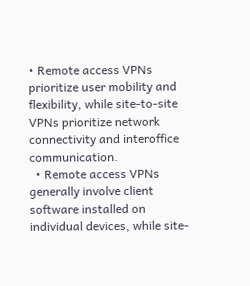• Remote access VPNs prioritize user mobility and flexibility, while site-to-site VPNs prioritize network connectivity and interoffice communication.
  • Remote access VPNs generally involve client software installed on individual devices, while site-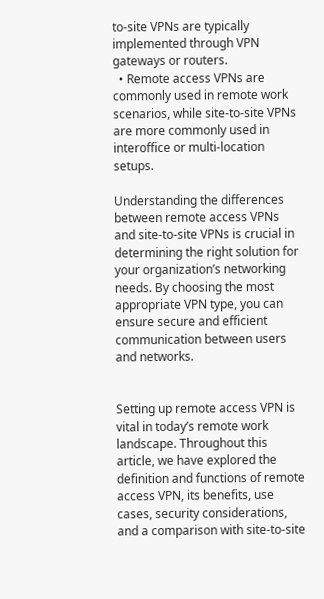to-site VPNs are typically implemented through VPN gateways or routers.
  • Remote access VPNs are commonly used in remote work scenarios, while site-to-site VPNs are more commonly used in interoffice or multi-location setups.

Understanding the differences between remote access VPNs and site-to-site VPNs is crucial in determining the right solution for your organization’s networking needs. By choosing the most appropriate VPN type, you can ensure secure and efficient communication between users and networks.


Setting up remote access VPN is vital in today’s remote work landscape. Throughout this article, we have explored the definition and functions of remote access VPN, its benefits, use cases, security considerations, and a comparison with site-to-site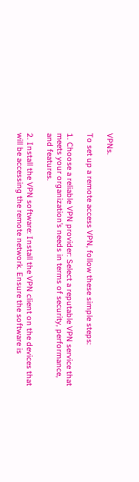VPNs.

To set up a remote access VPN, follow these simple steps:

1. Choose a reliable VPN provider: Select a reputable VPN service that meets your organization’s needs in terms of security, performance, and features.

2. Install the VPN software: Install the VPN client on the devices that will be accessing the remote network. Ensure the software is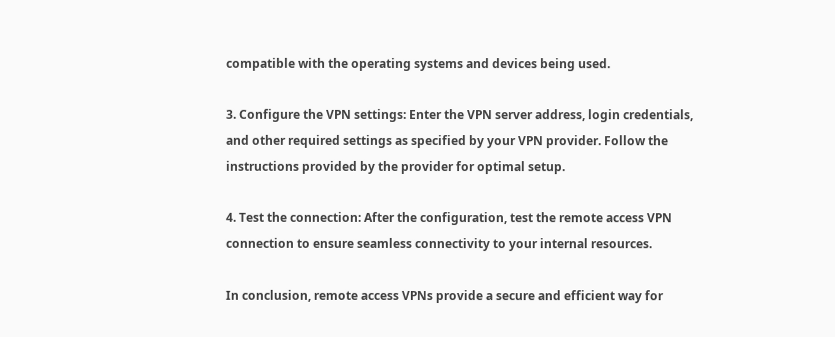compatible with the operating systems and devices being used.

3. Configure the VPN settings: Enter the VPN server address, login credentials, and other required settings as specified by your VPN provider. Follow the instructions provided by the provider for optimal setup.

4. Test the connection: After the configuration, test the remote access VPN connection to ensure seamless connectivity to your internal resources.

In conclusion, remote access VPNs provide a secure and efficient way for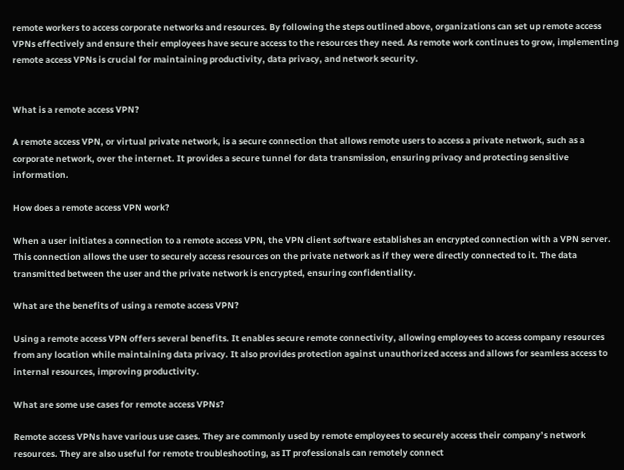remote workers to access corporate networks and resources. By following the steps outlined above, organizations can set up remote access VPNs effectively and ensure their employees have secure access to the resources they need. As remote work continues to grow, implementing remote access VPNs is crucial for maintaining productivity, data privacy, and network security.


What is a remote access VPN?

A remote access VPN, or virtual private network, is a secure connection that allows remote users to access a private network, such as a corporate network, over the internet. It provides a secure tunnel for data transmission, ensuring privacy and protecting sensitive information.

How does a remote access VPN work?

When a user initiates a connection to a remote access VPN, the VPN client software establishes an encrypted connection with a VPN server. This connection allows the user to securely access resources on the private network as if they were directly connected to it. The data transmitted between the user and the private network is encrypted, ensuring confidentiality.

What are the benefits of using a remote access VPN?

Using a remote access VPN offers several benefits. It enables secure remote connectivity, allowing employees to access company resources from any location while maintaining data privacy. It also provides protection against unauthorized access and allows for seamless access to internal resources, improving productivity.

What are some use cases for remote access VPNs?

Remote access VPNs have various use cases. They are commonly used by remote employees to securely access their company’s network resources. They are also useful for remote troubleshooting, as IT professionals can remotely connect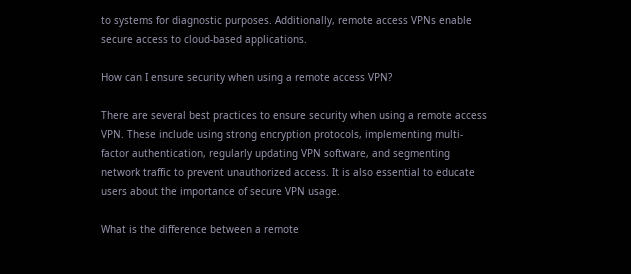to systems for diagnostic purposes. Additionally, remote access VPNs enable secure access to cloud-based applications.

How can I ensure security when using a remote access VPN?

There are several best practices to ensure security when using a remote access VPN. These include using strong encryption protocols, implementing multi-factor authentication, regularly updating VPN software, and segmenting network traffic to prevent unauthorized access. It is also essential to educate users about the importance of secure VPN usage.

What is the difference between a remote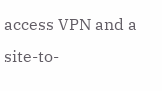access VPN and a site-to-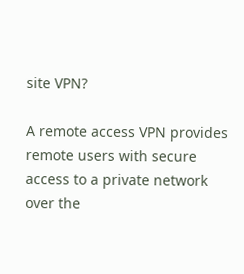site VPN?

A remote access VPN provides remote users with secure access to a private network over the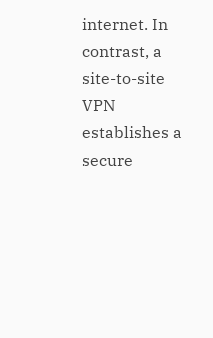internet. In contrast, a site-to-site VPN establishes a secure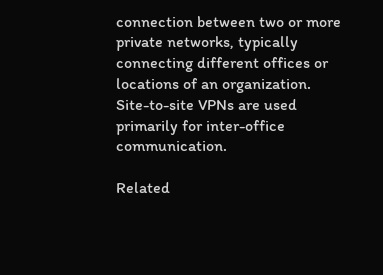connection between two or more private networks, typically connecting different offices or locations of an organization. Site-to-site VPNs are used primarily for inter-office communication.

Related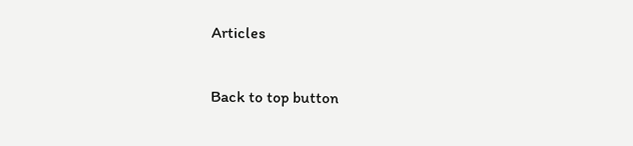Articles

Back to top button